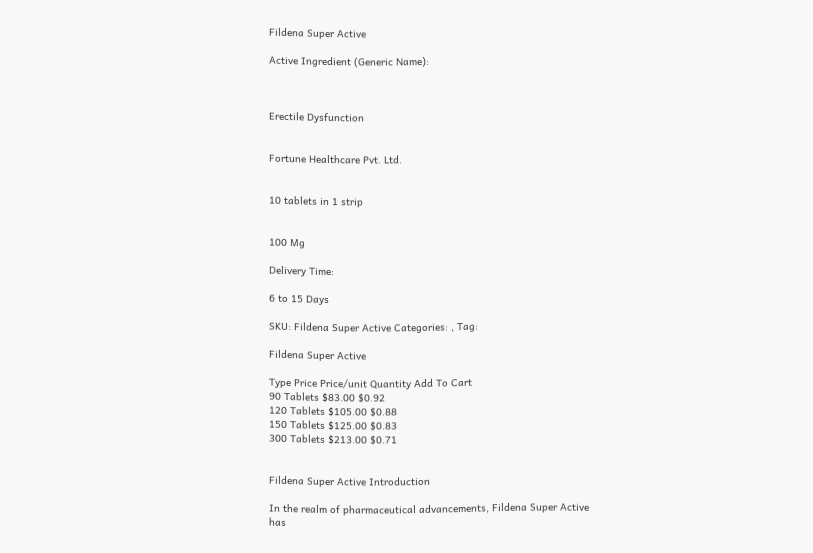Fildena Super Active

Active Ingredient (Generic Name):



Erectile Dysfunction


Fortune Healthcare Pvt. Ltd.


10 tablets in 1 strip


100 Mg

Delivery Time:

6 to 15 Days

SKU: Fildena Super Active Categories: , Tag:

Fildena Super Active

Type Price Price/unit Quantity Add To Cart
90 Tablets $83.00 $0.92
120 Tablets $105.00 $0.88
150 Tablets $125.00 $0.83
300 Tablets $213.00 $0.71


Fildena Super Active Introduction

In the realm of pharmaceutical advancements, Fildena Super Active has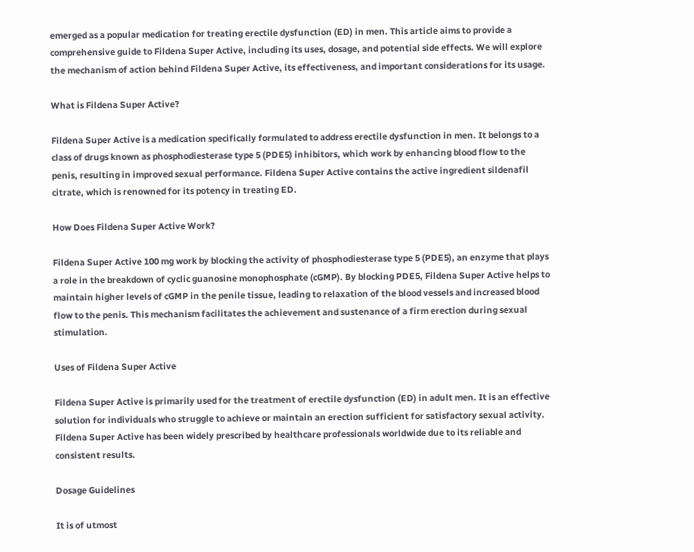emerged as a popular medication for treating erectile dysfunction (ED) in men. This article aims to provide a comprehensive guide to Fildena Super Active, including its uses, dosage, and potential side effects. We will explore the mechanism of action behind Fildena Super Active, its effectiveness, and important considerations for its usage.

What is Fildena Super Active?

Fildena Super Active is a medication specifically formulated to address erectile dysfunction in men. It belongs to a class of drugs known as phosphodiesterase type 5 (PDE5) inhibitors, which work by enhancing blood flow to the penis, resulting in improved sexual performance. Fildena Super Active contains the active ingredient sildenafil citrate, which is renowned for its potency in treating ED.

How Does Fildena Super Active Work?

Fildena Super Active 100 mg work by blocking the activity of phosphodiesterase type 5 (PDE5), an enzyme that plays a role in the breakdown of cyclic guanosine monophosphate (cGMP). By blocking PDE5, Fildena Super Active helps to maintain higher levels of cGMP in the penile tissue, leading to relaxation of the blood vessels and increased blood flow to the penis. This mechanism facilitates the achievement and sustenance of a firm erection during sexual stimulation.

Uses of Fildena Super Active

Fildena Super Active is primarily used for the treatment of erectile dysfunction (ED) in adult men. It is an effective solution for individuals who struggle to achieve or maintain an erection sufficient for satisfactory sexual activity. Fildena Super Active has been widely prescribed by healthcare professionals worldwide due to its reliable and consistent results.

Dosage Guidelines

It is of utmost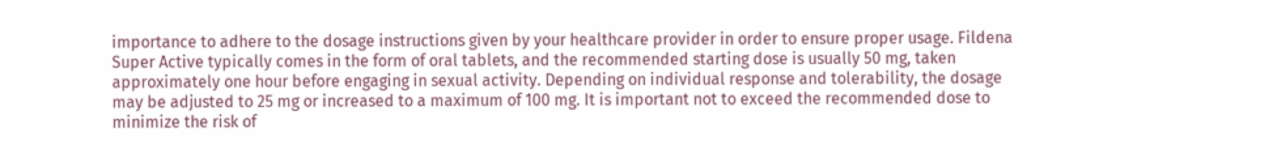importance to adhere to the dosage instructions given by your healthcare provider in order to ensure proper usage. Fildena Super Active typically comes in the form of oral tablets, and the recommended starting dose is usually 50 mg, taken approximately one hour before engaging in sexual activity. Depending on individual response and tolerability, the dosage may be adjusted to 25 mg or increased to a maximum of 100 mg. It is important not to exceed the recommended dose to minimize the risk of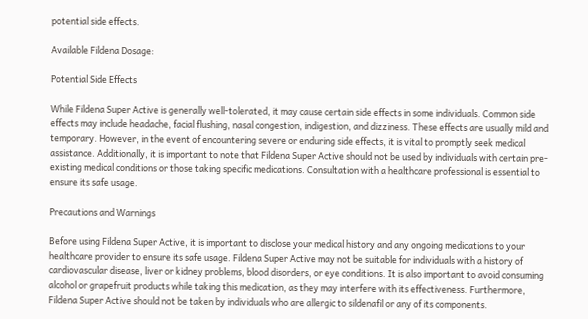potential side effects.

Available Fildena Dosage:

Potential Side Effects

While Fildena Super Active is generally well-tolerated, it may cause certain side effects in some individuals. Common side effects may include headache, facial flushing, nasal congestion, indigestion, and dizziness. These effects are usually mild and temporary. However, in the event of encountering severe or enduring side effects, it is vital to promptly seek medical assistance. Additionally, it is important to note that Fildena Super Active should not be used by individuals with certain pre-existing medical conditions or those taking specific medications. Consultation with a healthcare professional is essential to ensure its safe usage.

Precautions and Warnings

Before using Fildena Super Active, it is important to disclose your medical history and any ongoing medications to your healthcare provider to ensure its safe usage. Fildena Super Active may not be suitable for individuals with a history of cardiovascular disease, liver or kidney problems, blood disorders, or eye conditions. It is also important to avoid consuming alcohol or grapefruit products while taking this medication, as they may interfere with its effectiveness. Furthermore, Fildena Super Active should not be taken by individuals who are allergic to sildenafil or any of its components.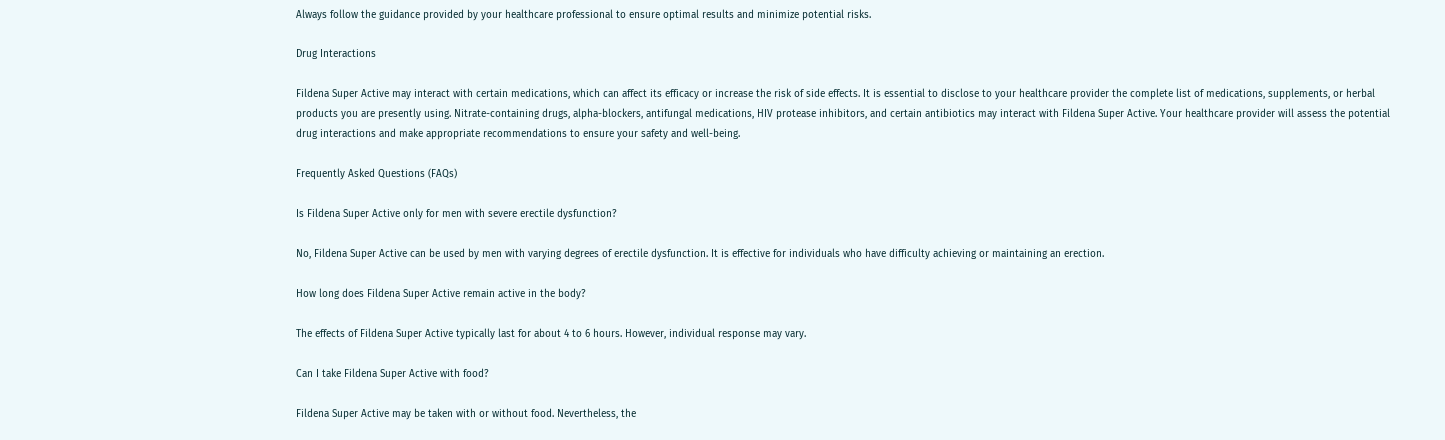Always follow the guidance provided by your healthcare professional to ensure optimal results and minimize potential risks.

Drug Interactions

Fildena Super Active may interact with certain medications, which can affect its efficacy or increase the risk of side effects. It is essential to disclose to your healthcare provider the complete list of medications, supplements, or herbal products you are presently using. Nitrate-containing drugs, alpha-blockers, antifungal medications, HIV protease inhibitors, and certain antibiotics may interact with Fildena Super Active. Your healthcare provider will assess the potential drug interactions and make appropriate recommendations to ensure your safety and well-being.

Frequently Asked Questions (FAQs)

Is Fildena Super Active only for men with severe erectile dysfunction?

No, Fildena Super Active can be used by men with varying degrees of erectile dysfunction. It is effective for individuals who have difficulty achieving or maintaining an erection.

How long does Fildena Super Active remain active in the body?

The effects of Fildena Super Active typically last for about 4 to 6 hours. However, individual response may vary.

Can I take Fildena Super Active with food?

Fildena Super Active may be taken with or without food. Nevertheless, the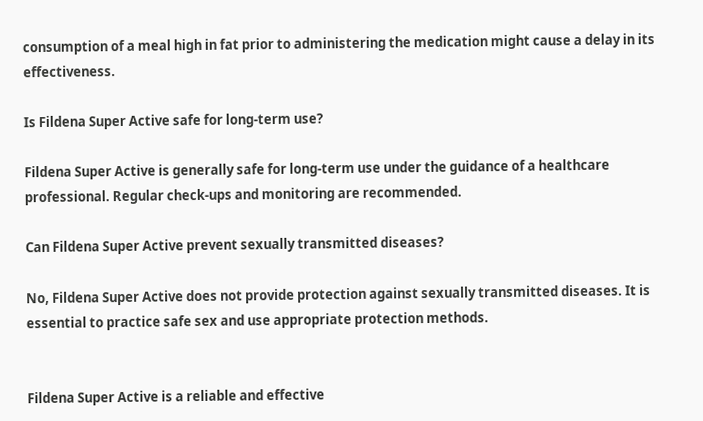consumption of a meal high in fat prior to administering the medication might cause a delay in its effectiveness.

Is Fildena Super Active safe for long-term use?

Fildena Super Active is generally safe for long-term use under the guidance of a healthcare professional. Regular check-ups and monitoring are recommended.

Can Fildena Super Active prevent sexually transmitted diseases?

No, Fildena Super Active does not provide protection against sexually transmitted diseases. It is essential to practice safe sex and use appropriate protection methods.


Fildena Super Active is a reliable and effective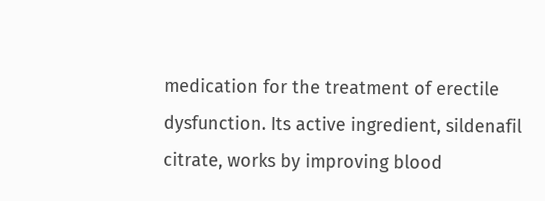medication for the treatment of erectile dysfunction. Its active ingredient, sildenafil citrate, works by improving blood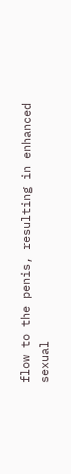flow to the penis, resulting in enhanced sexual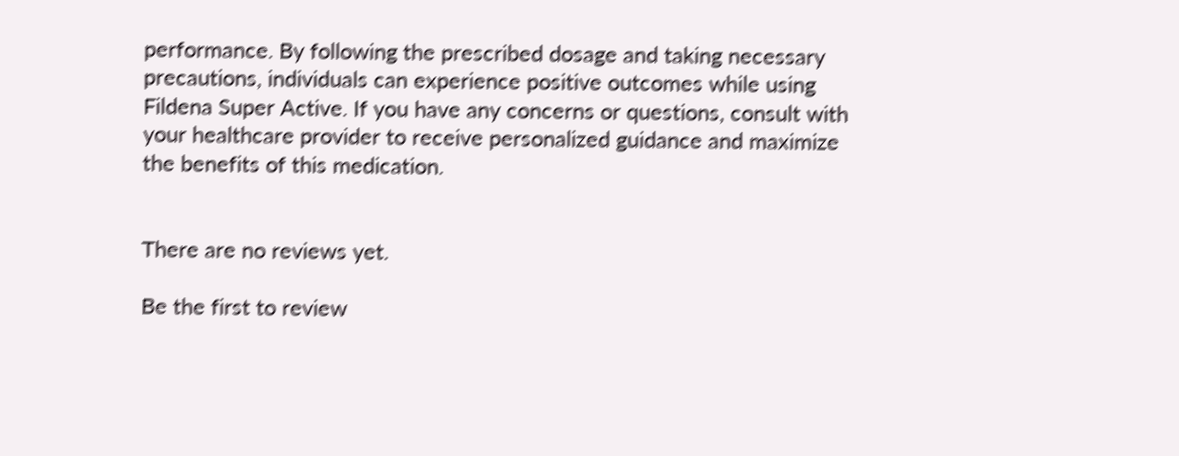performance. By following the prescribed dosage and taking necessary precautions, individuals can experience positive outcomes while using Fildena Super Active. If you have any concerns or questions, consult with your healthcare provider to receive personalized guidance and maximize the benefits of this medication.


There are no reviews yet.

Be the first to review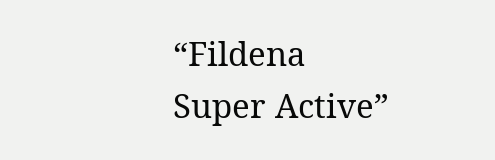“Fildena Super Active”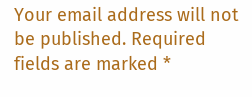Your email address will not be published. Required fields are marked *